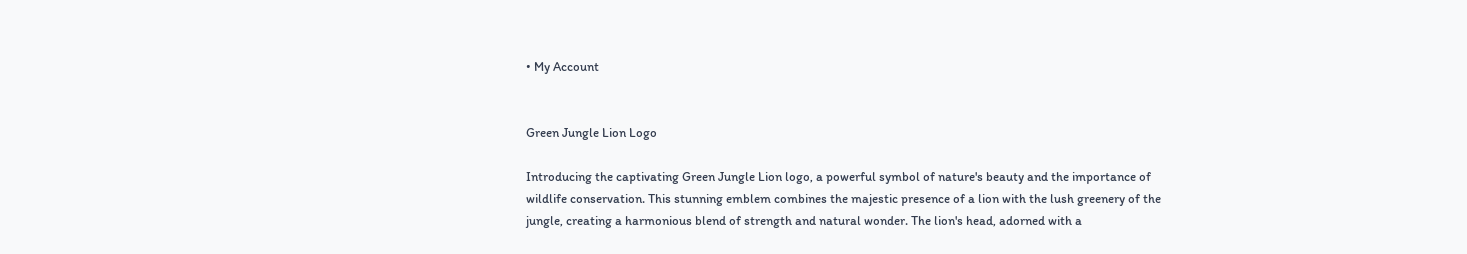• My Account


Green Jungle Lion Logo

Introducing the captivating Green Jungle Lion logo, a powerful symbol of nature's beauty and the importance of wildlife conservation. This stunning emblem combines the majestic presence of a lion with the lush greenery of the jungle, creating a harmonious blend of strength and natural wonder. The lion's head, adorned with a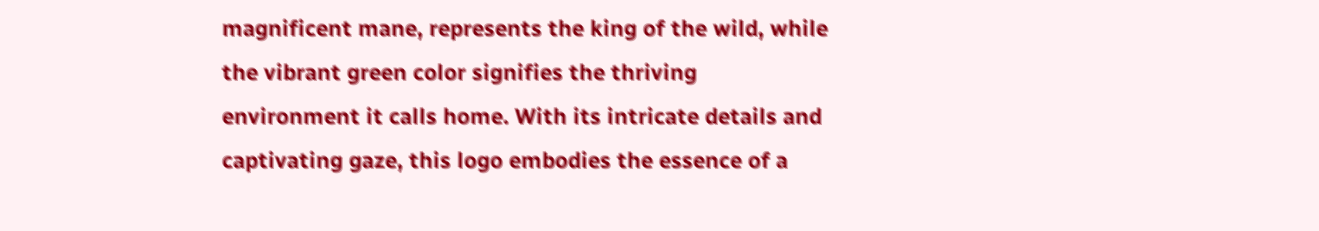magnificent mane, represents the king of the wild, while the vibrant green color signifies the thriving environment it calls home. With its intricate details and captivating gaze, this logo embodies the essence of a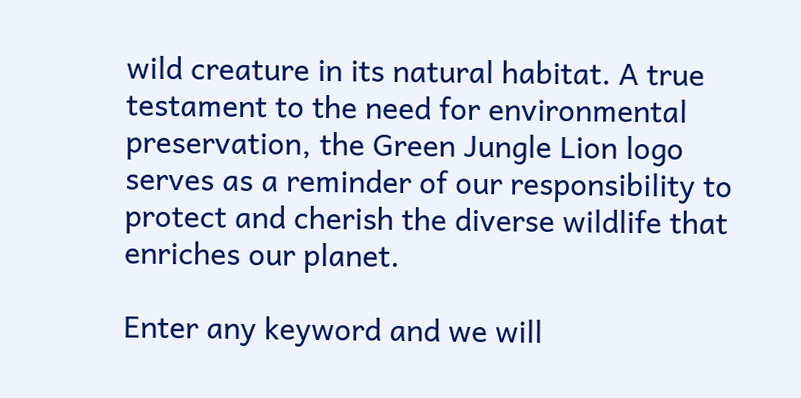wild creature in its natural habitat. A true testament to the need for environmental preservation, the Green Jungle Lion logo serves as a reminder of our responsibility to protect and cherish the diverse wildlife that enriches our planet.

Enter any keyword and we will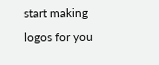start making logos for you